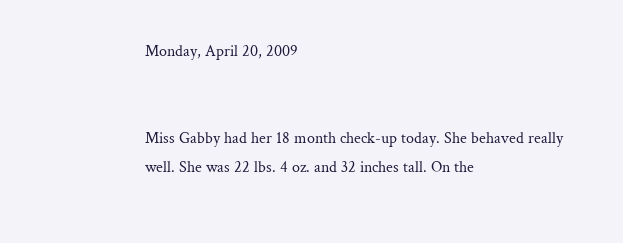Monday, April 20, 2009


Miss Gabby had her 18 month check-up today. She behaved really well. She was 22 lbs. 4 oz. and 32 inches tall. On the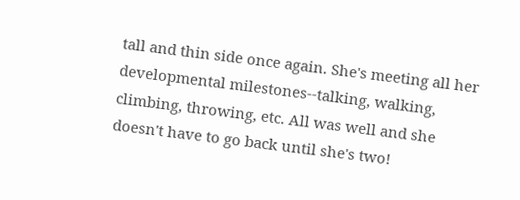tall and thin side once again. She's meeting all her developmental milestones--talking, walking, climbing, throwing, etc. All was well and she doesn't have to go back until she's two!